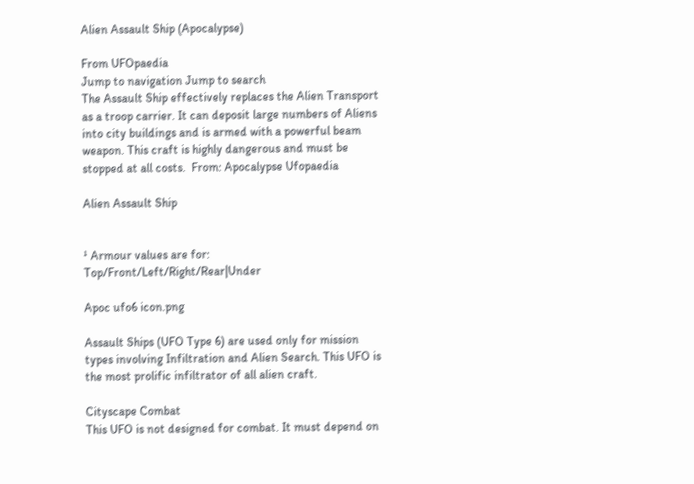Alien Assault Ship (Apocalypse)

From UFOpaedia
Jump to navigation Jump to search
The Assault Ship effectively replaces the Alien Transport as a troop carrier. It can deposit large numbers of Aliens into city buildings and is armed with a powerful beam weapon. This craft is highly dangerous and must be stopped at all costs.  From: Apocalypse Ufopaedia

Alien Assault Ship


¹ Armour values are for: Top/Front/Left/Right/Rear|Under

Apoc ufo6 icon.png

Assault Ships (UFO Type 6) are used only for mission types involving Infiltration and Alien Search. This UFO is the most prolific infiltrator of all alien craft.

Cityscape Combat
This UFO is not designed for combat. It must depend on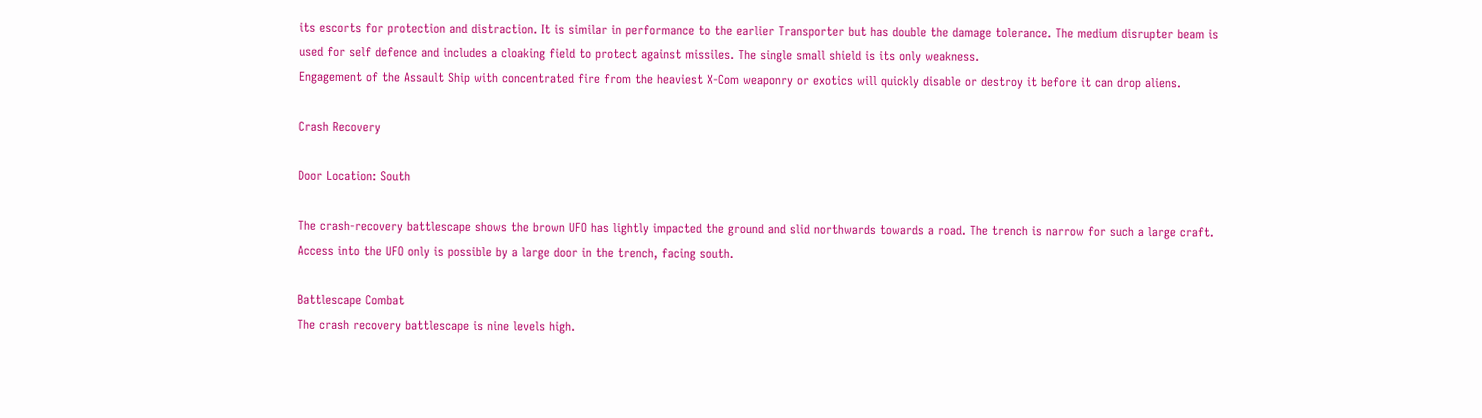its escorts for protection and distraction. It is similar in performance to the earlier Transporter but has double the damage tolerance. The medium disrupter beam is used for self defence and includes a cloaking field to protect against missiles. The single small shield is its only weakness.
Engagement of the Assault Ship with concentrated fire from the heaviest X-Com weaponry or exotics will quickly disable or destroy it before it can drop aliens.

Crash Recovery

Door Location: South

The crash-recovery battlescape shows the brown UFO has lightly impacted the ground and slid northwards towards a road. The trench is narrow for such a large craft. Access into the UFO only is possible by a large door in the trench, facing south.

Battlescape Combat
The crash recovery battlescape is nine levels high.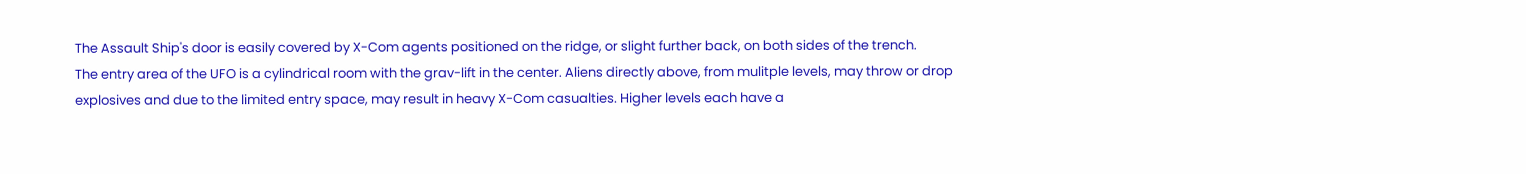The Assault Ship's door is easily covered by X-Com agents positioned on the ridge, or slight further back, on both sides of the trench.
The entry area of the UFO is a cylindrical room with the grav-lift in the center. Aliens directly above, from mulitple levels, may throw or drop explosives and due to the limited entry space, may result in heavy X-Com casualties. Higher levels each have a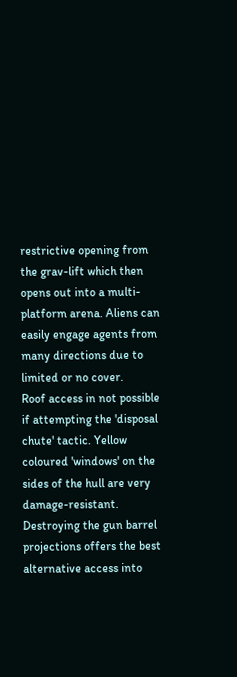restrictive opening from the grav-lift which then opens out into a multi-platform arena. Aliens can easily engage agents from many directions due to limited or no cover.
Roof access in not possible if attempting the 'disposal chute' tactic. Yellow coloured 'windows' on the sides of the hull are very damage-resistant. Destroying the gun barrel projections offers the best alternative access into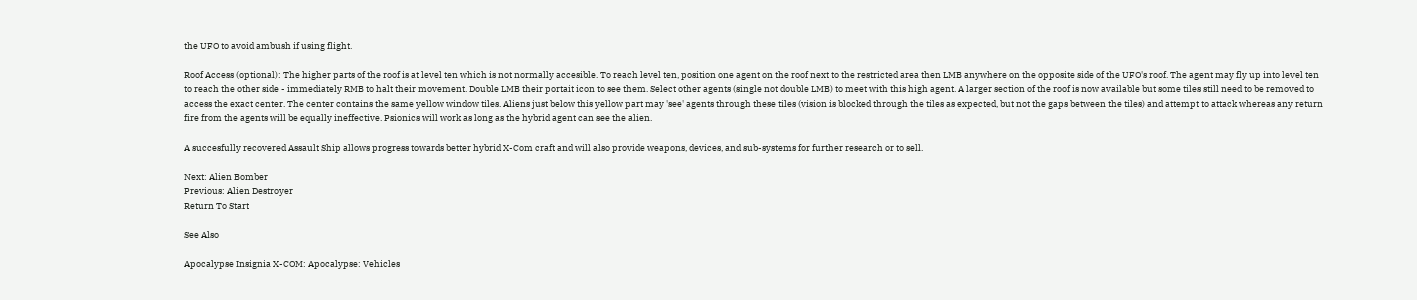the UFO to avoid ambush if using flight.

Roof Access (optional): The higher parts of the roof is at level ten which is not normally accesible. To reach level ten, position one agent on the roof next to the restricted area then LMB anywhere on the opposite side of the UFO's roof. The agent may fly up into level ten to reach the other side - immediately RMB to halt their movement. Double LMB their portait icon to see them. Select other agents (single not double LMB) to meet with this high agent. A larger section of the roof is now available but some tiles still need to be removed to access the exact center. The center contains the same yellow window tiles. Aliens just below this yellow part may 'see' agents through these tiles (vision is blocked through the tiles as expected, but not the gaps between the tiles) and attempt to attack whereas any return fire from the agents will be equally ineffective. Psionics will work as long as the hybrid agent can see the alien.

A succesfully recovered Assault Ship allows progress towards better hybrid X-Com craft and will also provide weapons, devices, and sub-systems for further research or to sell.

Next: Alien Bomber
Previous: Alien Destroyer
Return To Start

See Also

Apocalypse Insignia X-COM: Apocalypse: Vehicles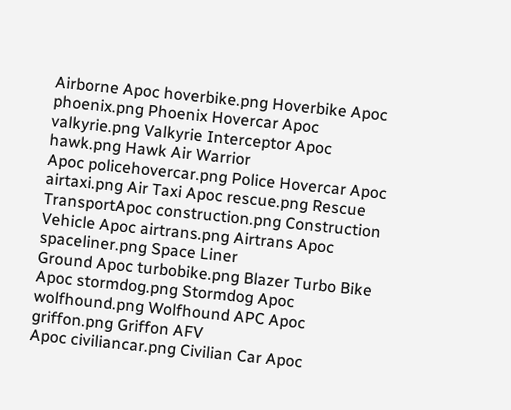Airborne Apoc hoverbike.png Hoverbike Apoc phoenix.png Phoenix Hovercar Apoc valkyrie.png Valkyrie Interceptor Apoc hawk.png Hawk Air Warrior
Apoc policehovercar.png Police Hovercar Apoc airtaxi.png Air Taxi Apoc rescue.png Rescue TransportApoc construction.png Construction Vehicle Apoc airtrans.png Airtrans Apoc spaceliner.png Space Liner
Ground Apoc turbobike.png Blazer Turbo Bike Apoc stormdog.png Stormdog Apoc wolfhound.png Wolfhound APC Apoc griffon.png Griffon AFV
Apoc civiliancar.png Civilian Car Apoc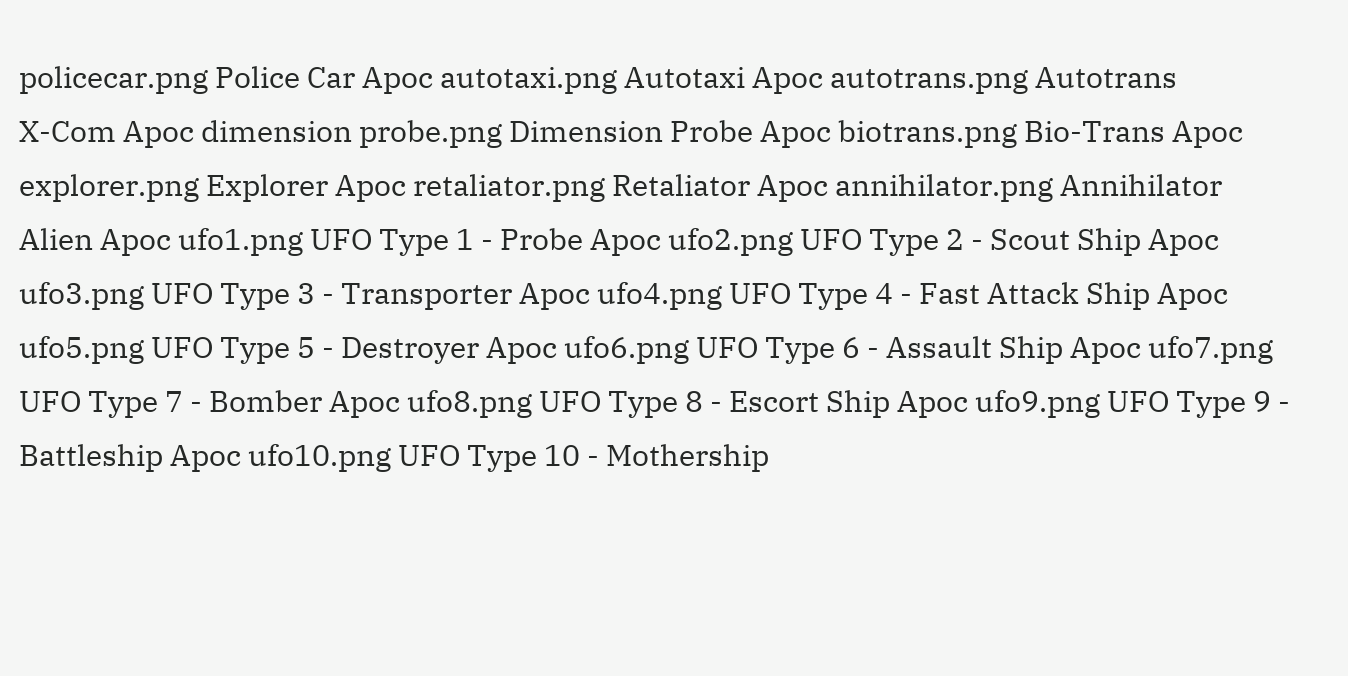policecar.png Police Car Apoc autotaxi.png Autotaxi Apoc autotrans.png Autotrans
X-Com Apoc dimension probe.png Dimension Probe Apoc biotrans.png Bio-Trans Apoc explorer.png Explorer Apoc retaliator.png Retaliator Apoc annihilator.png Annihilator
Alien Apoc ufo1.png UFO Type 1 - Probe Apoc ufo2.png UFO Type 2 - Scout Ship Apoc ufo3.png UFO Type 3 - Transporter Apoc ufo4.png UFO Type 4 - Fast Attack Ship Apoc ufo5.png UFO Type 5 - Destroyer Apoc ufo6.png UFO Type 6 - Assault Ship Apoc ufo7.png UFO Type 7 - Bomber Apoc ufo8.png UFO Type 8 - Escort Ship Apoc ufo9.png UFO Type 9 - Battleship Apoc ufo10.png UFO Type 10 - Mothership